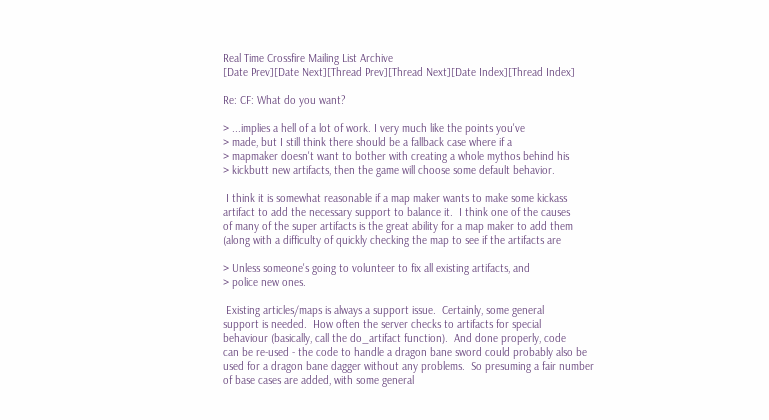Real Time Crossfire Mailing List Archive
[Date Prev][Date Next][Thread Prev][Thread Next][Date Index][Thread Index]

Re: CF: What do you want?

> ...implies a hell of a lot of work. I very much like the points you've
> made, but I still think there should be a fallback case where if a
> mapmaker doesn't want to bother with creating a whole mythos behind his
> kickbutt new artifacts, then the game will choose some default behavior.

 I think it is somewhat reasonable if a map maker wants to make some kickass
artifact to add the necessary support to balance it.  I think one of the causes
of many of the super artifacts is the great ability for a map maker to add them
(along with a difficulty of quickly checking the map to see if the artifacts are

> Unless someone's going to volunteer to fix all existing artifacts, and
> police new ones.

 Existing articles/maps is always a support issue.  Certainly, some general
support is needed.  How often the server checks to artifacts for special
behaviour (basically, call the do_artifact function).  And done properly, code
can be re-used - the code to handle a dragon bane sword could probably also be
used for a dragon bane dagger without any problems.  So presuming a fair number
of base cases are added, with some general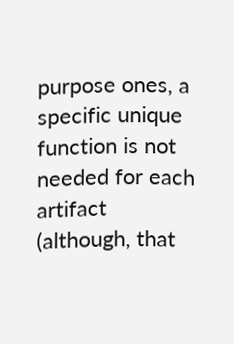purpose ones, a specific unique
function is not needed for each artifact (although, that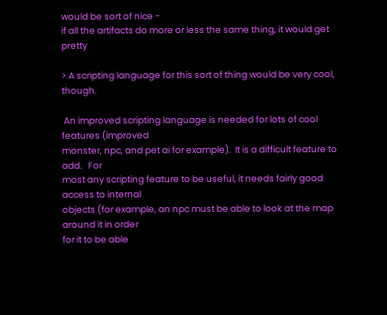would be sort of nice -
if all the artifacts do more or less the same thing, it would get pretty

> A scripting language for this sort of thing would be very cool, though.

 An improved scripting language is needed for lots of cool features (improved
monster, npc, and pet ai for example).  It is a difficult feature to add.   For
most any scripting feature to be useful, it needs fairly good access to internal
objects (for example, an npc must be able to look at the map around it in order
for it to be able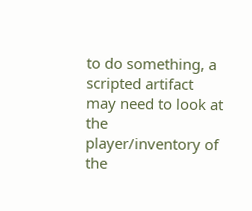to do something, a scripted artifact may need to look at the
player/inventory of the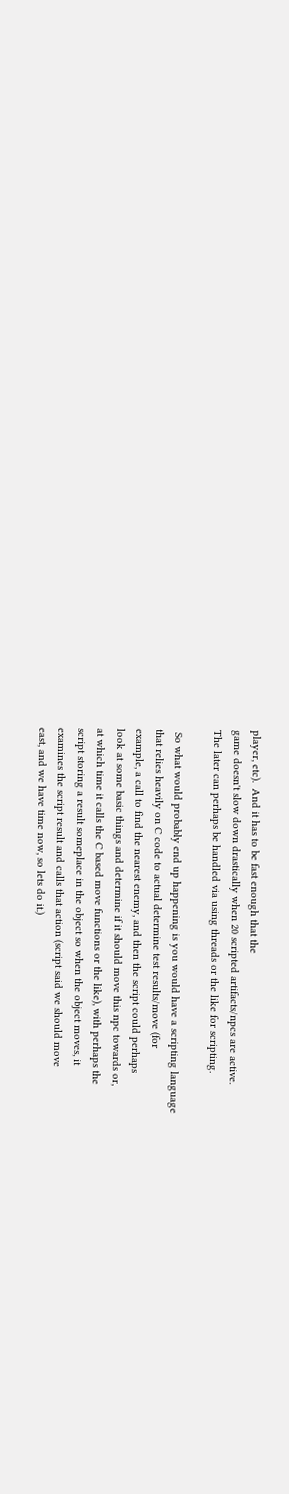player, etc).  And it has to be fast enough that the
game doesn't slow down drastically when 20 scripted artifacts/npcs are active.
The later can perhaps be handled via using threads or the like for scripting.

 So what would probably end up happening is you would have a scripting language
that relies heavily on C code to actual determine test results/move (for
example, a call to find the nearest enemy, and then the script could perhaps
look at some basic things and determine if it should move this npc towards or,
at which time it calls the C based move functions or the like), with perhaps the
script storing a result someplace in the object so when the object moves, it
examines the script result and calls that action (script said we should move
east, and we have time now, so lets do it.)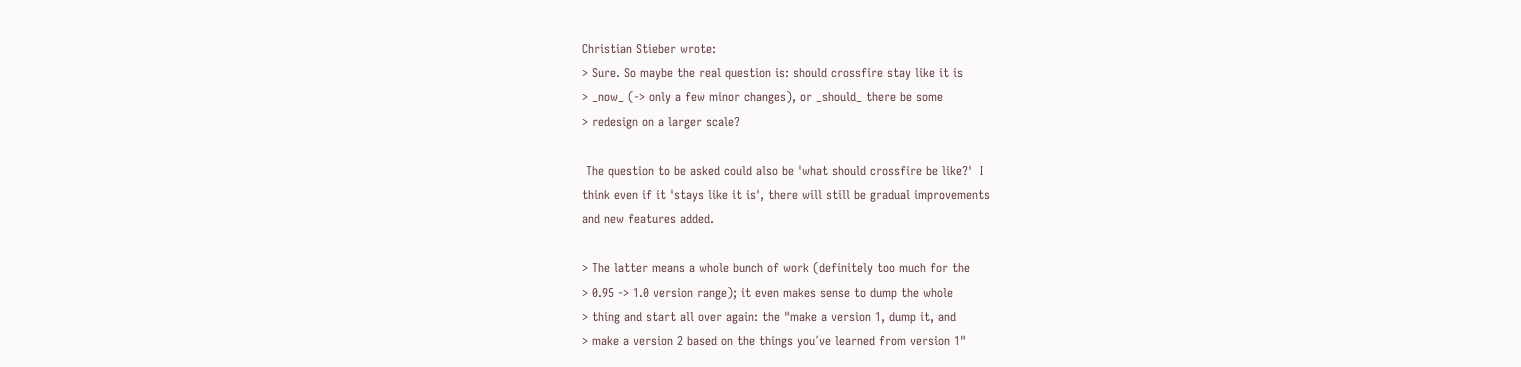Christian Stieber wrote:
> Sure. So maybe the real question is: should crossfire stay like it is
> _now_ (-> only a few minor changes), or _should_ there be some
> redesign on a larger scale?

 The question to be asked could also be 'what should crossfire be like?'  I
think even if it 'stays like it is', there will still be gradual improvements
and new features added.

> The latter means a whole bunch of work (definitely too much for the
> 0.95 -> 1.0 version range); it even makes sense to dump the whole
> thing and start all over again: the "make a version 1, dump it, and
> make a version 2 based on the things you´ve learned from version 1"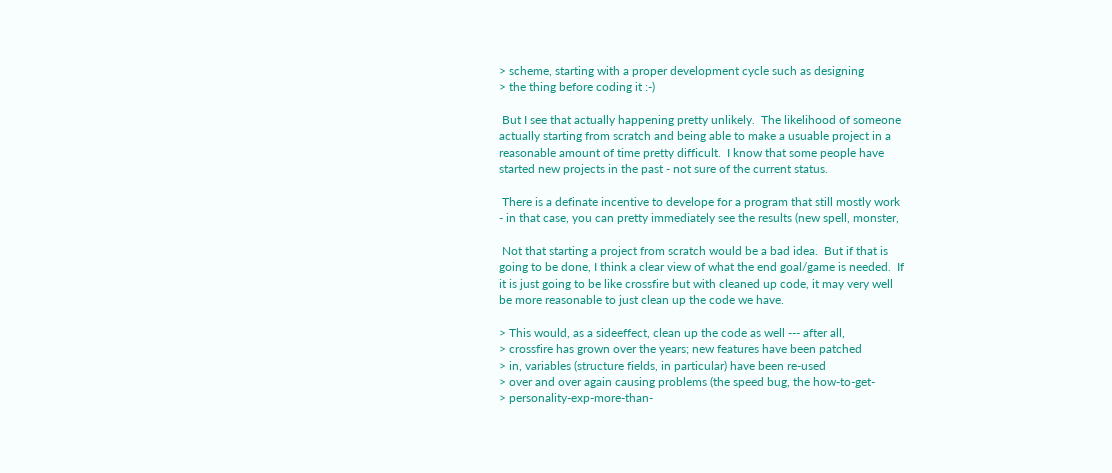> scheme, starting with a proper development cycle such as designing
> the thing before coding it :-)

 But I see that actually happening pretty unlikely.  The likelihood of someone
actually starting from scratch and being able to make a usuable project in a
reasonable amount of time pretty difficult.  I know that some people have
started new projects in the past - not sure of the current status.

 There is a definate incentive to develope for a program that still mostly work
- in that case, you can pretty immediately see the results (new spell, monster,

 Not that starting a project from scratch would be a bad idea.  But if that is
going to be done, I think a clear view of what the end goal/game is needed.  If
it is just going to be like crossfire but with cleaned up code, it may very well
be more reasonable to just clean up the code we have.

> This would, as a sideeffect, clean up the code as well --- after all,
> crossfire has grown over the years; new features have been patched
> in, variables (structure fields, in particular) have been re-used
> over and over again causing problems (the speed bug, the how-to-get-
> personality-exp-more-than-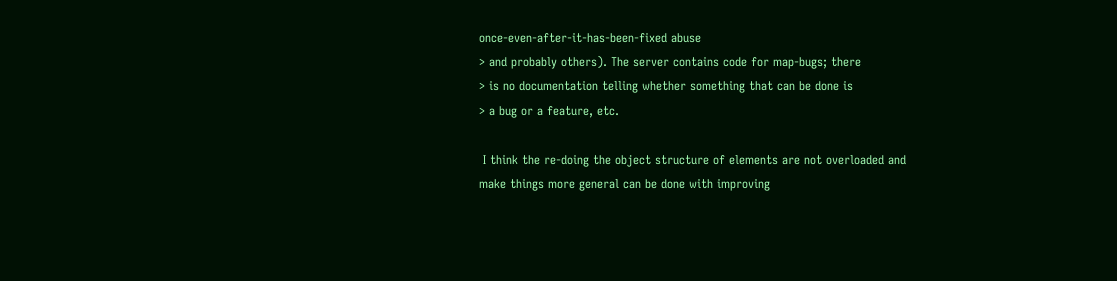once-even-after-it-has-been-fixed abuse
> and probably others). The server contains code for map-bugs; there
> is no documentation telling whether something that can be done is
> a bug or a feature, etc.

 I think the re-doing the object structure of elements are not overloaded and
make things more general can be done with improving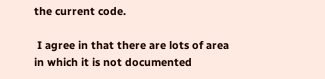the current code.

 I agree in that there are lots of area in which it is not documented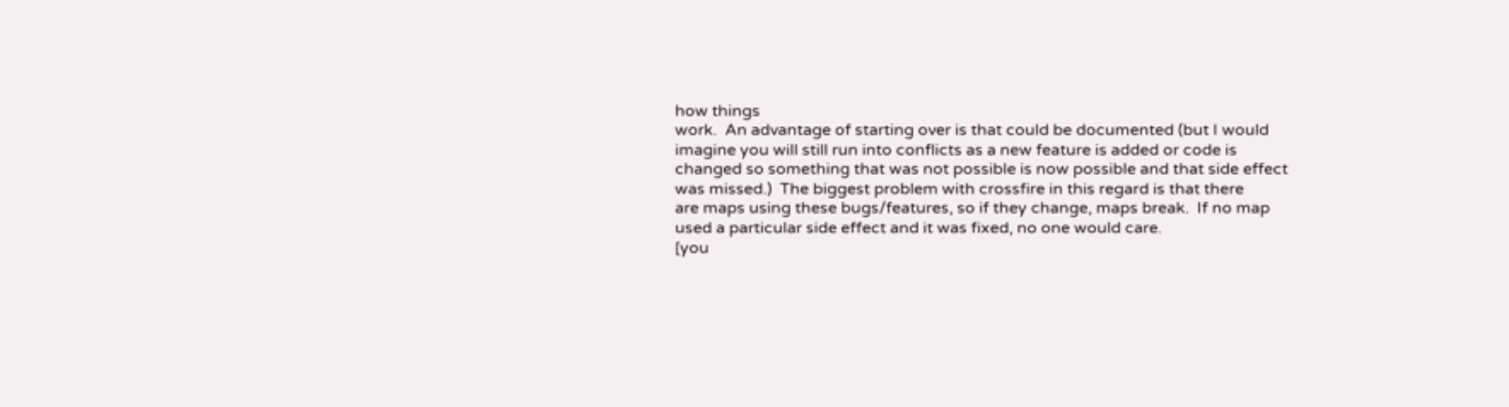how things
work.  An advantage of starting over is that could be documented (but I would
imagine you will still run into conflicts as a new feature is added or code is
changed so something that was not possible is now possible and that side effect
was missed.)  The biggest problem with crossfire in this regard is that there
are maps using these bugs/features, so if they change, maps break.  If no map
used a particular side effect and it was fixed, no one would care.
[you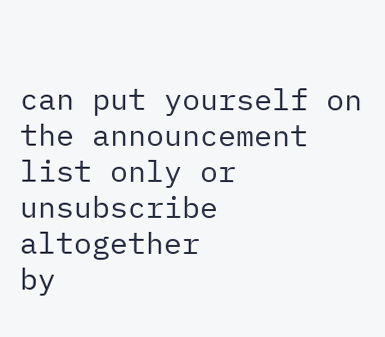can put yourself on the announcement list only or unsubscribe altogether
by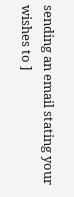sending an email stating your wishes to ]